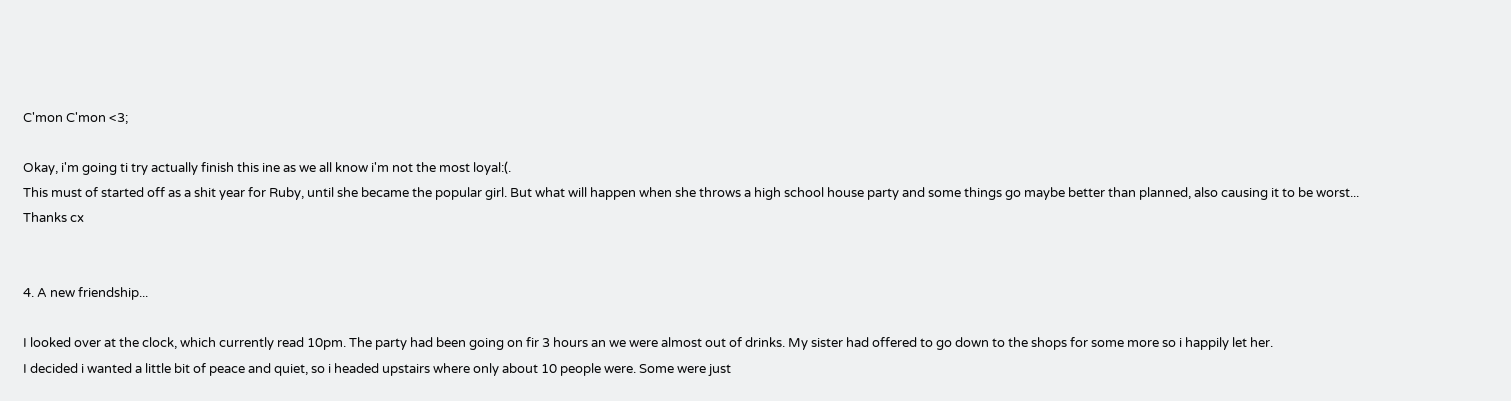C'mon C'mon <3;

Okay, i'm going ti try actually finish this ine as we all know i'm not the most loyal:(.
This must of started off as a shit year for Ruby, until she became the popular girl. But what will happen when she throws a high school house party and some things go maybe better than planned, also causing it to be worst...
Thanks cx


4. A new friendship...

I looked over at the clock, which currently read 10pm. The party had been going on fir 3 hours an we were almost out of drinks. My sister had offered to go down to the shops for some more so i happily let her.
I decided i wanted a little bit of peace and quiet, so i headed upstairs where only about 10 people were. Some were just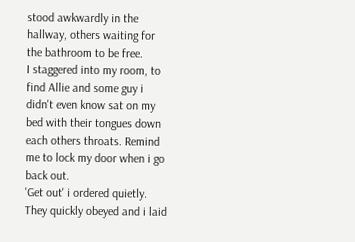stood awkwardly in the hallway, others waiting for the bathroom to be free.
I staggered into my room, to find Allie and some guy i didn't even know sat on my bed with their tongues down each others throats. Remind me to lock my door when i go back out.
'Get out' i ordered quietly. They quickly obeyed and i laid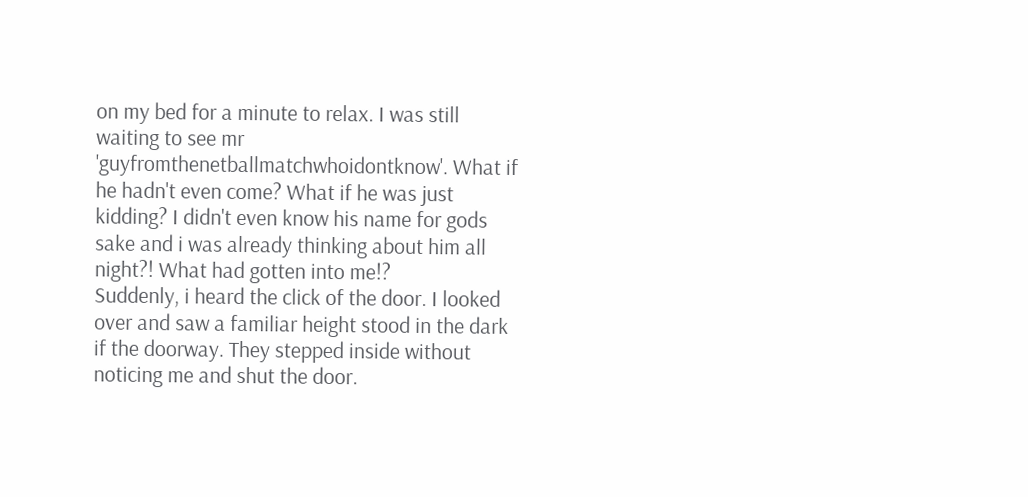on my bed for a minute to relax. I was still waiting to see mr 'guyfromthenetballmatchwhoidontknow'. What if he hadn't even come? What if he was just kidding? I didn't even know his name for gods sake and i was already thinking about him all night?! What had gotten into me!?
Suddenly, i heard the click of the door. I looked over and saw a familiar height stood in the dark if the doorway. They stepped inside without noticing me and shut the door.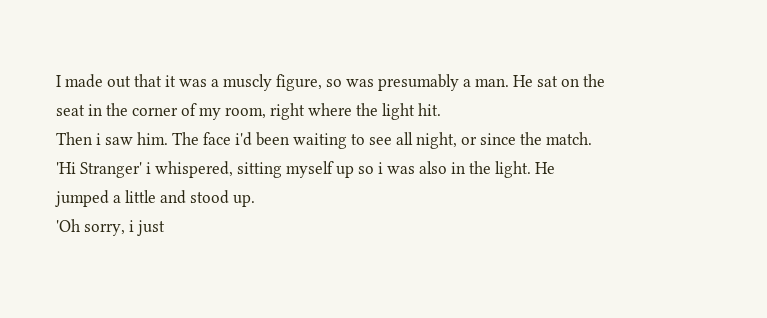I made out that it was a muscly figure, so was presumably a man. He sat on the seat in the corner of my room, right where the light hit.
Then i saw him. The face i'd been waiting to see all night, or since the match.
'Hi Stranger' i whispered, sitting myself up so i was also in the light. He jumped a little and stood up.
'Oh sorry, i just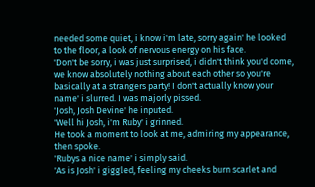needed some quiet, i know i'm late, sorry again' he looked to the floor, a look of nervous energy on his face.
'Don't be sorry, i was just surprised, i didn't think you'd come, we know absolutely nothing about each other so you're basically at a strangers party! I don't actually know your name' i slurred. I was majorly pissed.
'Josh, Josh Devine' he inputed.
'Well hi Josh, i'm Ruby' i grinned.
He took a moment to look at me, admiring my appearance, then spoke.
'Rubys a nice name' i simply said.
'As is Josh' i giggled, feeling my cheeks burn scarlet and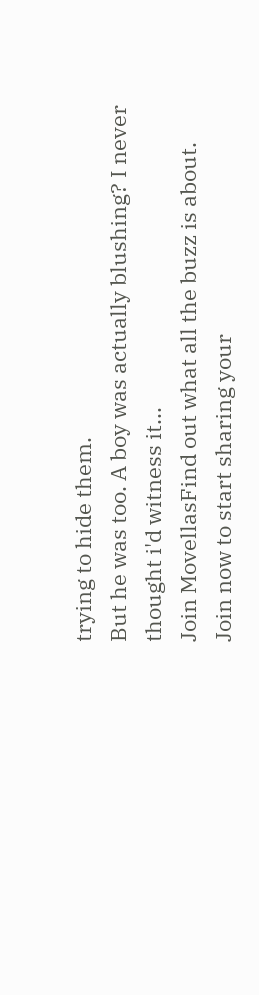trying to hide them.
But he was too. A boy was actually blushing? I never thought i'd witness it...
Join MovellasFind out what all the buzz is about. Join now to start sharing your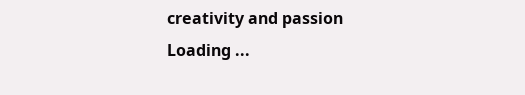creativity and passion
Loading ...